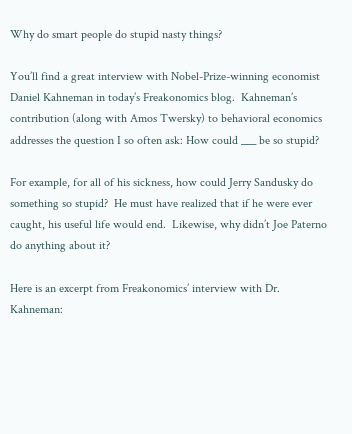Why do smart people do stupid nasty things?

You’ll find a great interview with Nobel-Prize-winning economist Daniel Kahneman in today’s Freakonomics blog.  Kahneman’s contribution (along with Amos Twersky) to behavioral economics addresses the question I so often ask: How could ___ be so stupid?

For example, for all of his sickness, how could Jerry Sandusky do something so stupid?  He must have realized that if he were ever caught, his useful life would end.  Likewise, why didn’t Joe Paterno do anything about it?

Here is an excerpt from Freakonomics’ interview with Dr. Kahneman: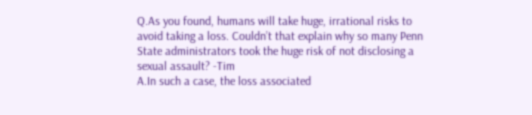Q.As you found, humans will take huge, irrational risks to avoid taking a loss. Couldn’t that explain why so many Penn State administrators took the huge risk of not disclosing a sexual assault? -Tim
A.In such a case, the loss associated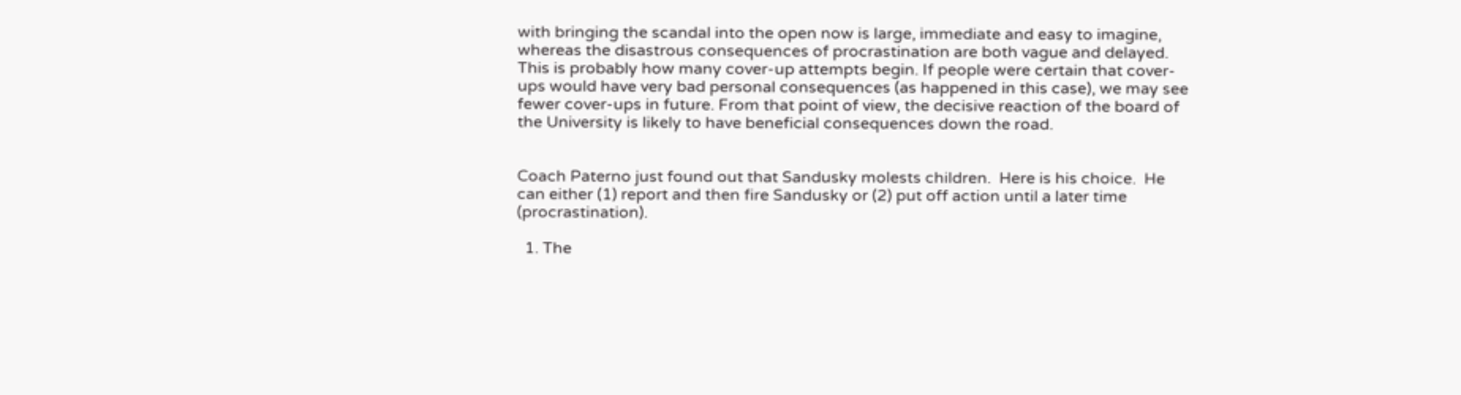with bringing the scandal into the open now is large, immediate and easy to imagine, whereas the disastrous consequences of procrastination are both vague and delayed. This is probably how many cover-up attempts begin. If people were certain that cover-ups would have very bad personal consequences (as happened in this case), we may see fewer cover-ups in future. From that point of view, the decisive reaction of the board of the University is likely to have beneficial consequences down the road.


Coach Paterno just found out that Sandusky molests children.  Here is his choice.  He can either (1) report and then fire Sandusky or (2) put off action until a later time (procrastination).

  1. The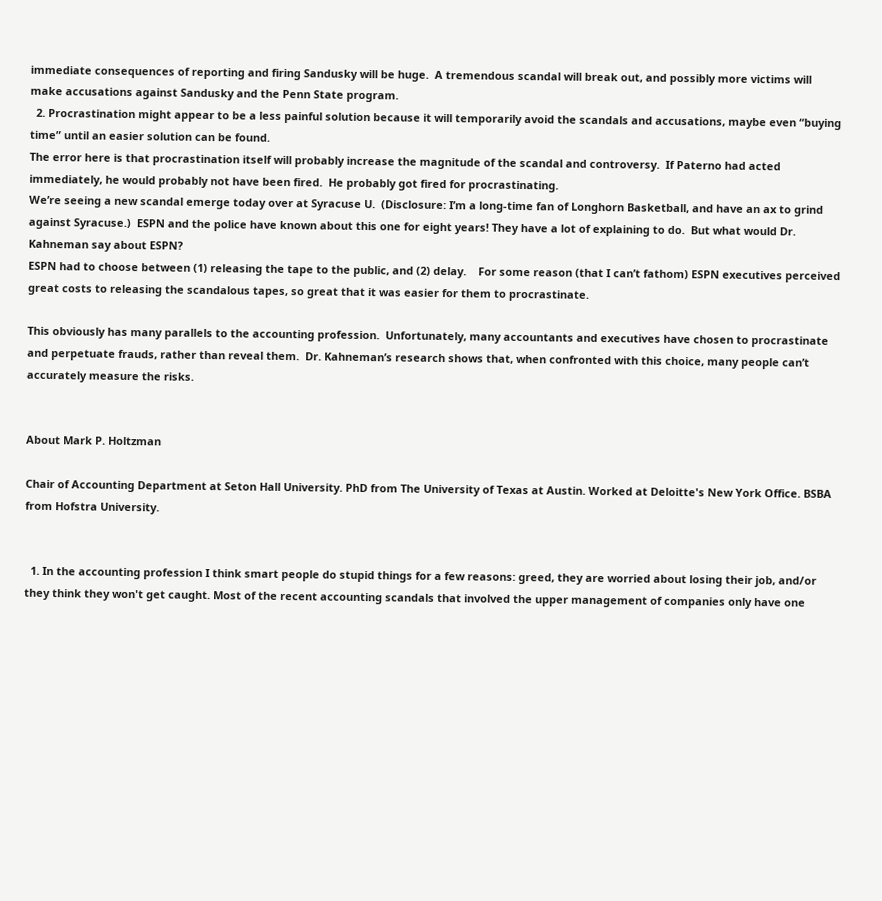immediate consequences of reporting and firing Sandusky will be huge.  A tremendous scandal will break out, and possibly more victims will make accusations against Sandusky and the Penn State program.
  2. Procrastination might appear to be a less painful solution because it will temporarily avoid the scandals and accusations, maybe even “buying time” until an easier solution can be found.
The error here is that procrastination itself will probably increase the magnitude of the scandal and controversy.  If Paterno had acted immediately, he would probably not have been fired.  He probably got fired for procrastinating.
We’re seeing a new scandal emerge today over at Syracuse U.  (Disclosure: I’m a long-time fan of Longhorn Basketball, and have an ax to grind against Syracuse.)  ESPN and the police have known about this one for eight years! They have a lot of explaining to do.  But what would Dr. Kahneman say about ESPN?
ESPN had to choose between (1) releasing the tape to the public, and (2) delay.    For some reason (that I can’t fathom) ESPN executives perceived great costs to releasing the scandalous tapes, so great that it was easier for them to procrastinate.

This obviously has many parallels to the accounting profession.  Unfortunately, many accountants and executives have chosen to procrastinate and perpetuate frauds, rather than reveal them.  Dr. Kahneman’s research shows that, when confronted with this choice, many people can’t accurately measure the risks.


About Mark P. Holtzman

Chair of Accounting Department at Seton Hall University. PhD from The University of Texas at Austin. Worked at Deloitte's New York Office. BSBA from Hofstra University.


  1. In the accounting profession I think smart people do stupid things for a few reasons: greed, they are worried about losing their job, and/or they think they won't get caught. Most of the recent accounting scandals that involved the upper management of companies only have one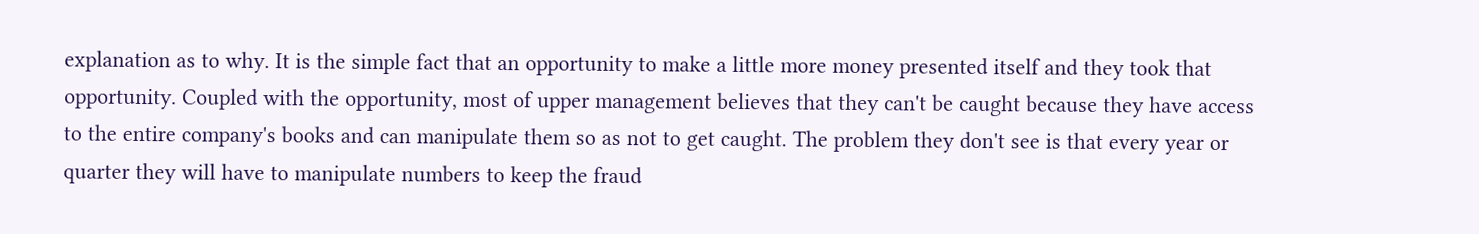explanation as to why. It is the simple fact that an opportunity to make a little more money presented itself and they took that opportunity. Coupled with the opportunity, most of upper management believes that they can't be caught because they have access to the entire company's books and can manipulate them so as not to get caught. The problem they don't see is that every year or quarter they will have to manipulate numbers to keep the fraud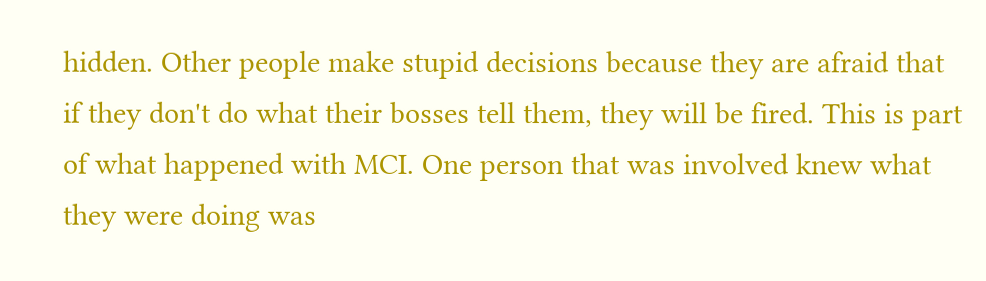hidden. Other people make stupid decisions because they are afraid that if they don't do what their bosses tell them, they will be fired. This is part of what happened with MCI. One person that was involved knew what they were doing was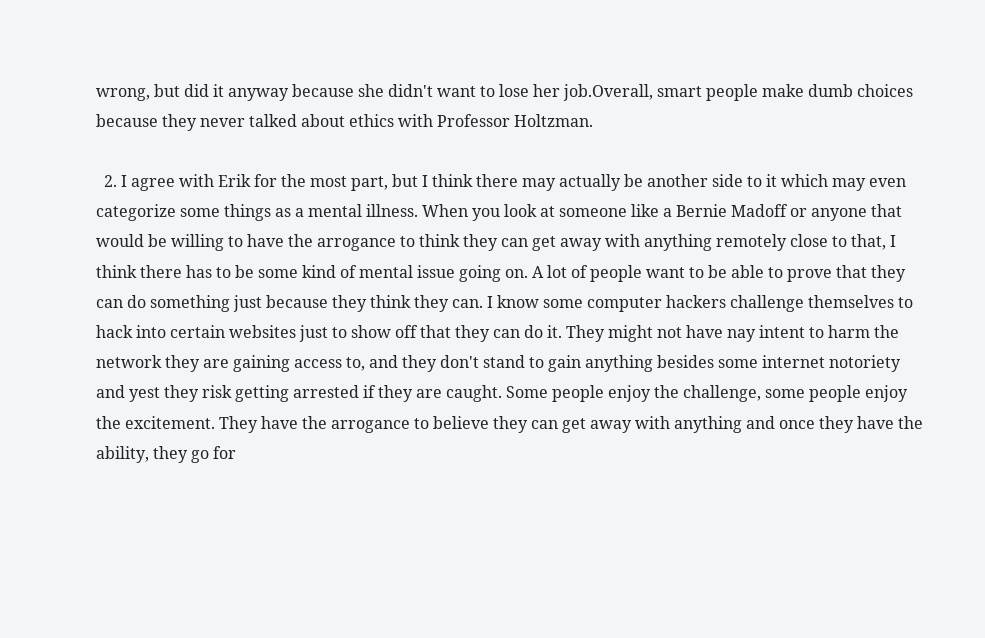wrong, but did it anyway because she didn't want to lose her job.Overall, smart people make dumb choices because they never talked about ethics with Professor Holtzman.

  2. I agree with Erik for the most part, but I think there may actually be another side to it which may even categorize some things as a mental illness. When you look at someone like a Bernie Madoff or anyone that would be willing to have the arrogance to think they can get away with anything remotely close to that, I think there has to be some kind of mental issue going on. A lot of people want to be able to prove that they can do something just because they think they can. I know some computer hackers challenge themselves to hack into certain websites just to show off that they can do it. They might not have nay intent to harm the network they are gaining access to, and they don't stand to gain anything besides some internet notoriety and yest they risk getting arrested if they are caught. Some people enjoy the challenge, some people enjoy the excitement. They have the arrogance to believe they can get away with anything and once they have the ability, they go for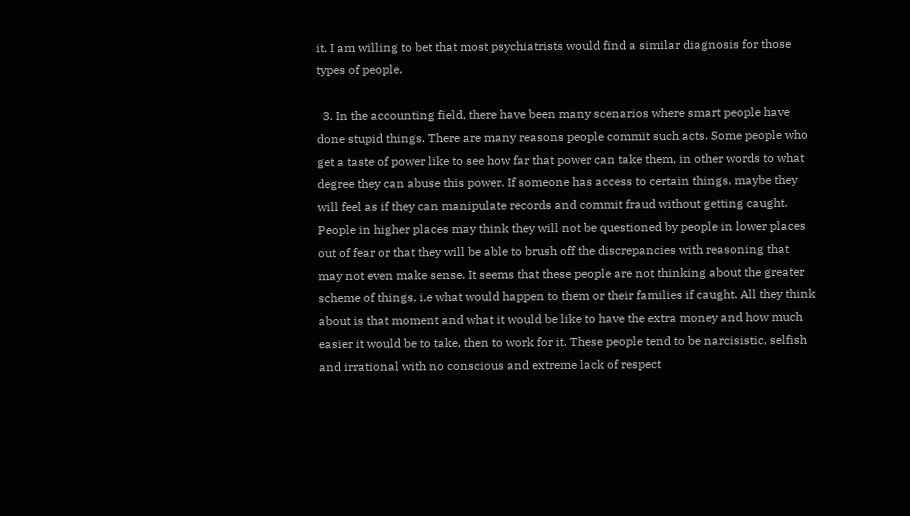it. I am willing to bet that most psychiatrists would find a similar diagnosis for those types of people.

  3. In the accounting field, there have been many scenarios where smart people have done stupid things. There are many reasons people commit such acts. Some people who get a taste of power like to see how far that power can take them, in other words to what degree they can abuse this power. If someone has access to certain things, maybe they will feel as if they can manipulate records and commit fraud without getting caught. People in higher places may think they will not be questioned by people in lower places out of fear or that they will be able to brush off the discrepancies with reasoning that may not even make sense. It seems that these people are not thinking about the greater scheme of things, i.e what would happen to them or their families if caught. All they think about is that moment and what it would be like to have the extra money and how much easier it would be to take, then to work for it. These people tend to be narcisistic, selfish and irrational with no conscious and extreme lack of respect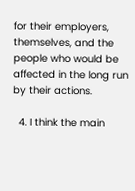for their employers, themselves, and the people who would be affected in the long run by their actions.

  4. I think the main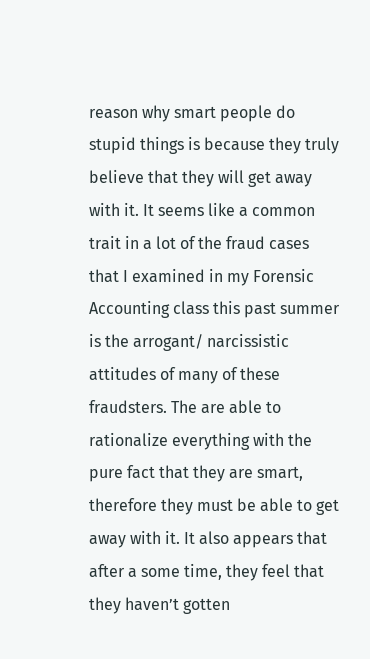reason why smart people do stupid things is because they truly believe that they will get away with it. It seems like a common trait in a lot of the fraud cases that I examined in my Forensic Accounting class this past summer is the arrogant/ narcissistic attitudes of many of these fraudsters. The are able to rationalize everything with the pure fact that they are smart, therefore they must be able to get away with it. It also appears that after a some time, they feel that they haven’t gotten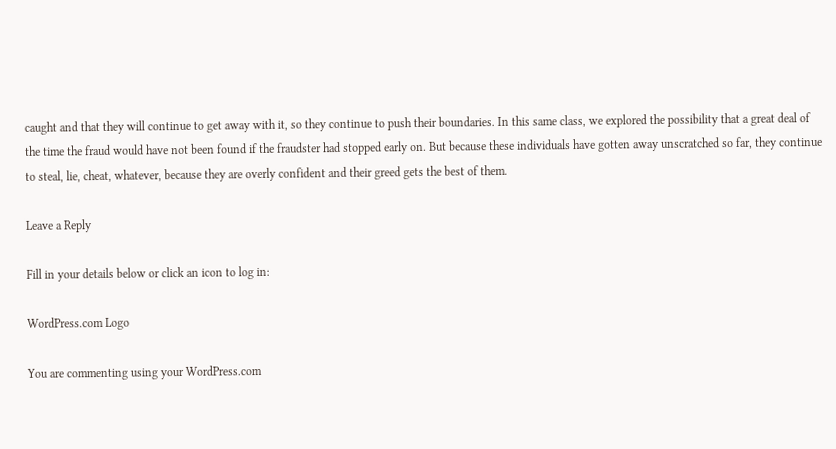caught and that they will continue to get away with it, so they continue to push their boundaries. In this same class, we explored the possibility that a great deal of the time the fraud would have not been found if the fraudster had stopped early on. But because these individuals have gotten away unscratched so far, they continue to steal, lie, cheat, whatever, because they are overly confident and their greed gets the best of them.

Leave a Reply

Fill in your details below or click an icon to log in:

WordPress.com Logo

You are commenting using your WordPress.com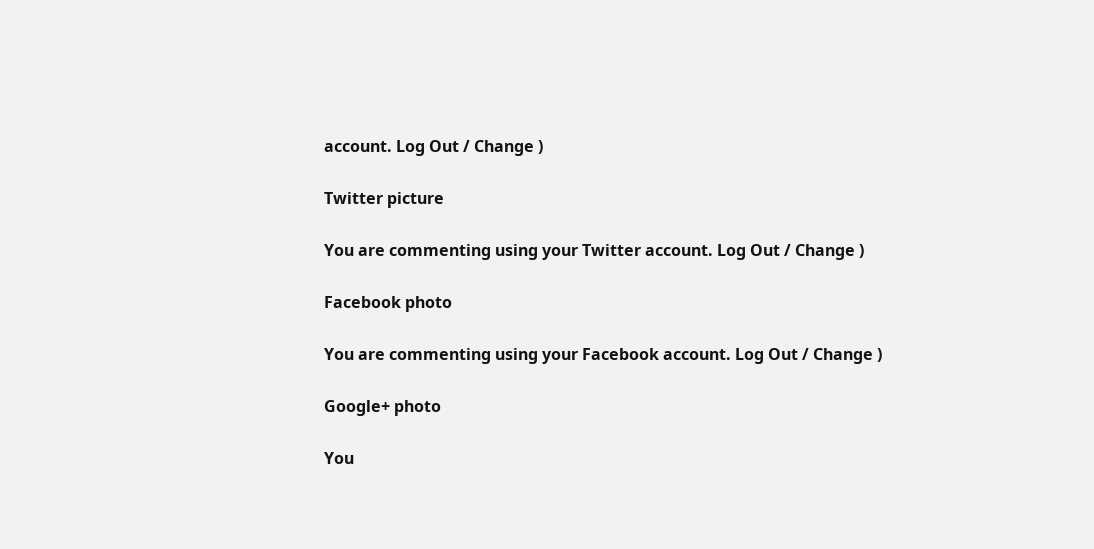account. Log Out / Change )

Twitter picture

You are commenting using your Twitter account. Log Out / Change )

Facebook photo

You are commenting using your Facebook account. Log Out / Change )

Google+ photo

You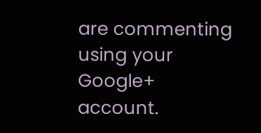are commenting using your Google+ account.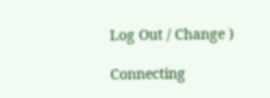Log Out / Change )

Connecting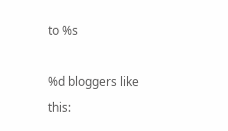to %s

%d bloggers like this: